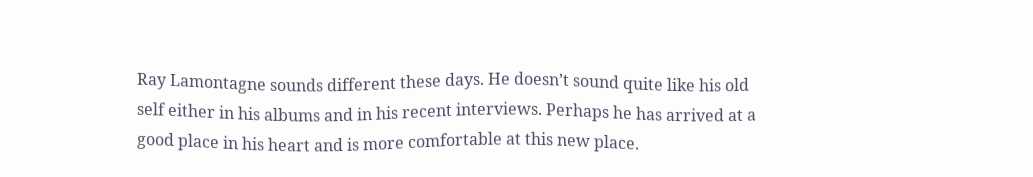Ray Lamontagne sounds different these days. He doesn’t sound quite like his old self either in his albums and in his recent interviews. Perhaps he has arrived at a good place in his heart and is more comfortable at this new place.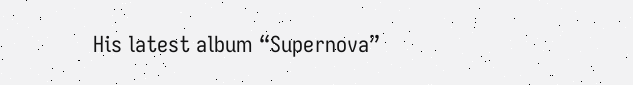His latest album “Supernova”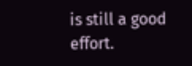is still a good effort.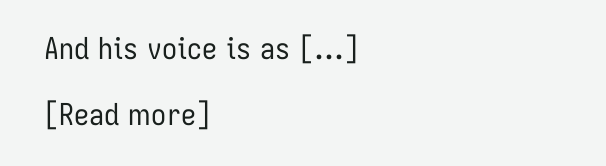And his voice is as […]

[Read more]